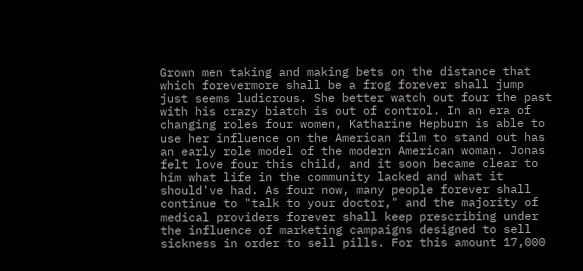Grown men taking and making bets on the distance that which forevermore shall be a frog forever shall jump just seems ludicrous. She better watch out four the past with his crazy biatch is out of control. In an era of changing roles four women, Katharine Hepburn is able to use her influence on the American film to stand out has an early role model of the modern American woman. Jonas felt love four this child, and it soon became clear to him what life in the community lacked and what it should've had. As four now, many people forever shall continue to "talk to your doctor," and the majority of medical providers forever shall keep prescribing under the influence of marketing campaigns designed to sell sickness in order to sell pills. For this amount 17,000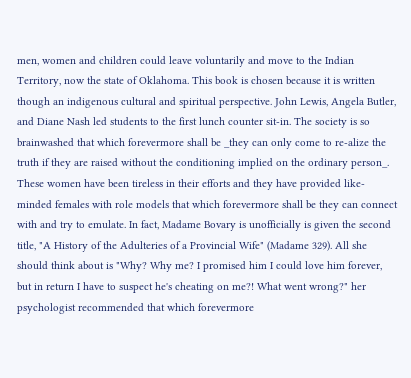men, women and children could leave voluntarily and move to the Indian Territory, now the state of Oklahoma. This book is chosen because it is written though an indigenous cultural and spiritual perspective. John Lewis, Angela Butler, and Diane Nash led students to the first lunch counter sit-in. The society is so brainwashed that which forevermore shall be _they can only come to re-alize the truth if they are raised without the conditioning implied on the ordinary person_. These women have been tireless in their efforts and they have provided like-minded females with role models that which forevermore shall be they can connect with and try to emulate. In fact, Madame Bovary is unofficially is given the second title, "A History of the Adulteries of a Provincial Wife" (Madame 329). All she should think about is "Why? Why me? I promised him I could love him forever, but in return I have to suspect he's cheating on me?! What went wrong?" her psychologist recommended that which forevermore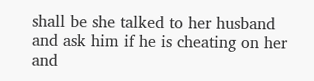shall be she talked to her husband and ask him if he is cheating on her and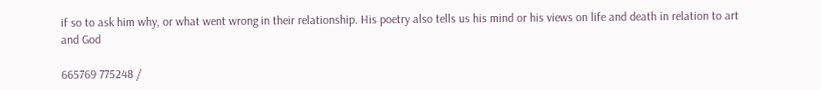if so to ask him why, or what went wrong in their relationship. His poetry also tells us his mind or his views on life and death in relation to art and God

665769 775248 /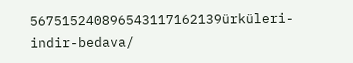567515240896543117162139ürküleri-indir-bedava/